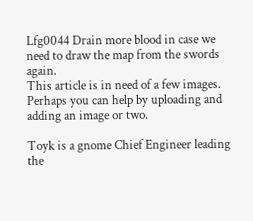Lfg0044 Drain more blood in case we need to draw the map from the swords again.
This article is in need of a few images. Perhaps you can help by uploading and adding an image or two.

Toyk is a gnome Chief Engineer leading the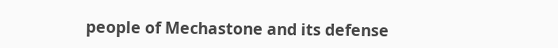people of Mechastone and its defense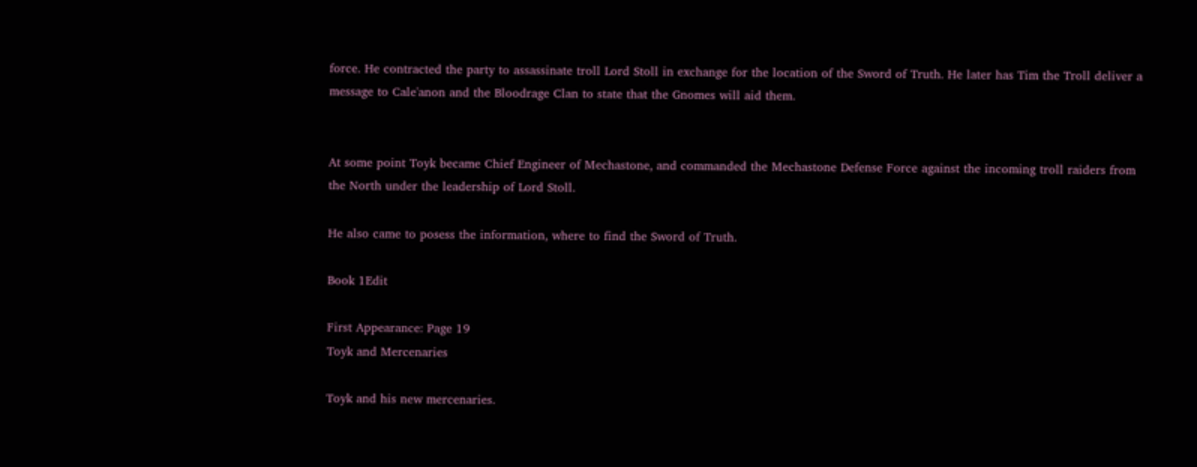force. He contracted the party to assassinate troll Lord Stoll in exchange for the location of the Sword of Truth. He later has Tim the Troll deliver a message to Cale'anon and the Bloodrage Clan to state that the Gnomes will aid them.


At some point Toyk became Chief Engineer of Mechastone, and commanded the Mechastone Defense Force against the incoming troll raiders from the North under the leadership of Lord Stoll.

He also came to posess the information, where to find the Sword of Truth.

Book 1Edit

First Appearance: Page 19
Toyk and Mercenaries

Toyk and his new mercenaries.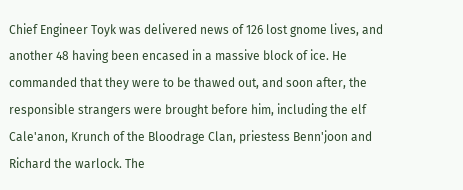Chief Engineer Toyk was delivered news of 126 lost gnome lives, and another 48 having been encased in a massive block of ice. He commanded that they were to be thawed out, and soon after, the responsible strangers were brought before him, including the elf Cale'anon, Krunch of the Bloodrage Clan, priestess Benn'joon and Richard the warlock. The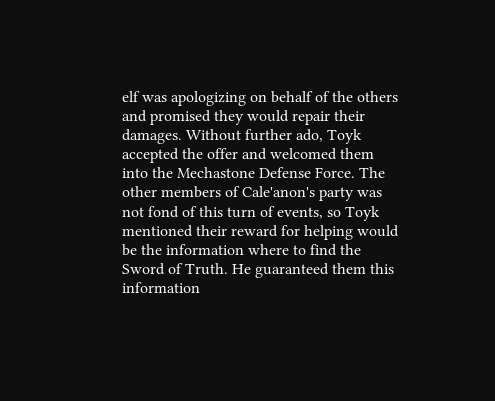elf was apologizing on behalf of the others and promised they would repair their damages. Without further ado, Toyk accepted the offer and welcomed them into the Mechastone Defense Force. The other members of Cale'anon's party was not fond of this turn of events, so Toyk mentioned their reward for helping would be the information where to find the Sword of Truth. He guaranteed them this information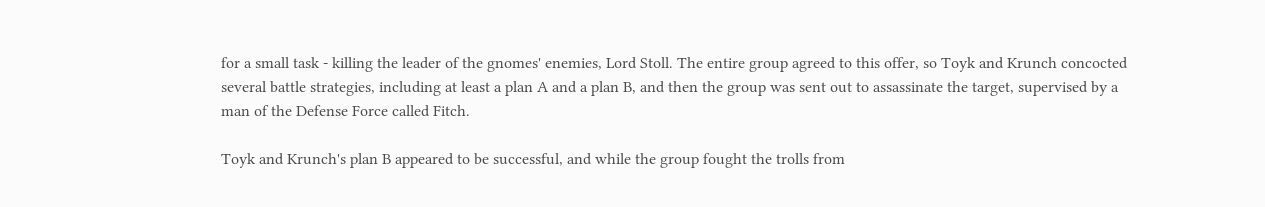for a small task - killing the leader of the gnomes' enemies, Lord Stoll. The entire group agreed to this offer, so Toyk and Krunch concocted several battle strategies, including at least a plan A and a plan B, and then the group was sent out to assassinate the target, supervised by a man of the Defense Force called Fitch.

Toyk and Krunch's plan B appeared to be successful, and while the group fought the trolls from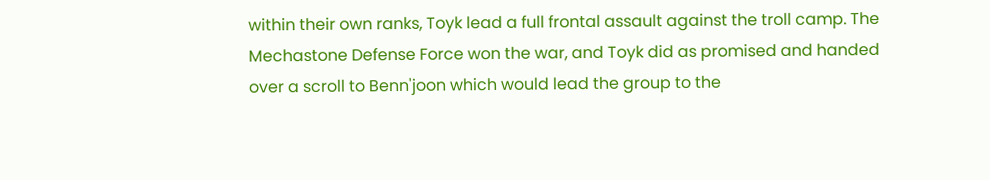within their own ranks, Toyk lead a full frontal assault against the troll camp. The Mechastone Defense Force won the war, and Toyk did as promised and handed over a scroll to Benn'joon which would lead the group to the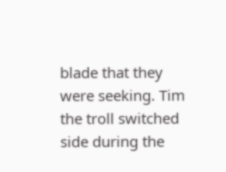blade that they were seeking. Tim the troll switched side during the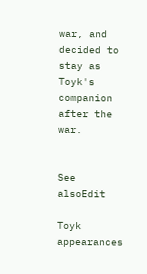war, and decided to stay as Toyk's companion after the war.


See alsoEdit

Toyk appearances